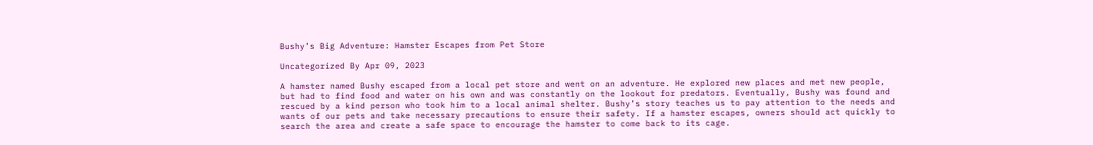Bushy’s Big Adventure: Hamster Escapes from Pet Store

Uncategorized By Apr 09, 2023

A hamster named Bushy escaped from a local pet store and went on an adventure. He explored new places and met new people, but had to find food and water on his own and was constantly on the lookout for predators. Eventually, Bushy was found and rescued by a kind person who took him to a local animal shelter. Bushy’s story teaches us to pay attention to the needs and wants of our pets and take necessary precautions to ensure their safety. If a hamster escapes, owners should act quickly to search the area and create a safe space to encourage the hamster to come back to its cage.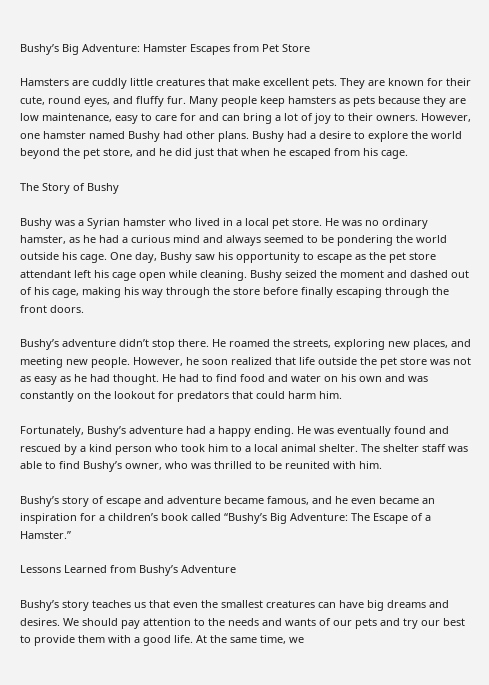Bushy’s Big Adventure: Hamster Escapes from Pet Store

Hamsters are cuddly little creatures that make excellent pets. They are known for their cute, round eyes, and fluffy fur. Many people keep hamsters as pets because they are low maintenance, easy to care for and can bring a lot of joy to their owners. However, one hamster named Bushy had other plans. Bushy had a desire to explore the world beyond the pet store, and he did just that when he escaped from his cage.

The Story of Bushy

Bushy was a Syrian hamster who lived in a local pet store. He was no ordinary hamster, as he had a curious mind and always seemed to be pondering the world outside his cage. One day, Bushy saw his opportunity to escape as the pet store attendant left his cage open while cleaning. Bushy seized the moment and dashed out of his cage, making his way through the store before finally escaping through the front doors.

Bushy’s adventure didn’t stop there. He roamed the streets, exploring new places, and meeting new people. However, he soon realized that life outside the pet store was not as easy as he had thought. He had to find food and water on his own and was constantly on the lookout for predators that could harm him.

Fortunately, Bushy’s adventure had a happy ending. He was eventually found and rescued by a kind person who took him to a local animal shelter. The shelter staff was able to find Bushy’s owner, who was thrilled to be reunited with him.

Bushy’s story of escape and adventure became famous, and he even became an inspiration for a children’s book called “Bushy’s Big Adventure: The Escape of a Hamster.”

Lessons Learned from Bushy’s Adventure

Bushy’s story teaches us that even the smallest creatures can have big dreams and desires. We should pay attention to the needs and wants of our pets and try our best to provide them with a good life. At the same time, we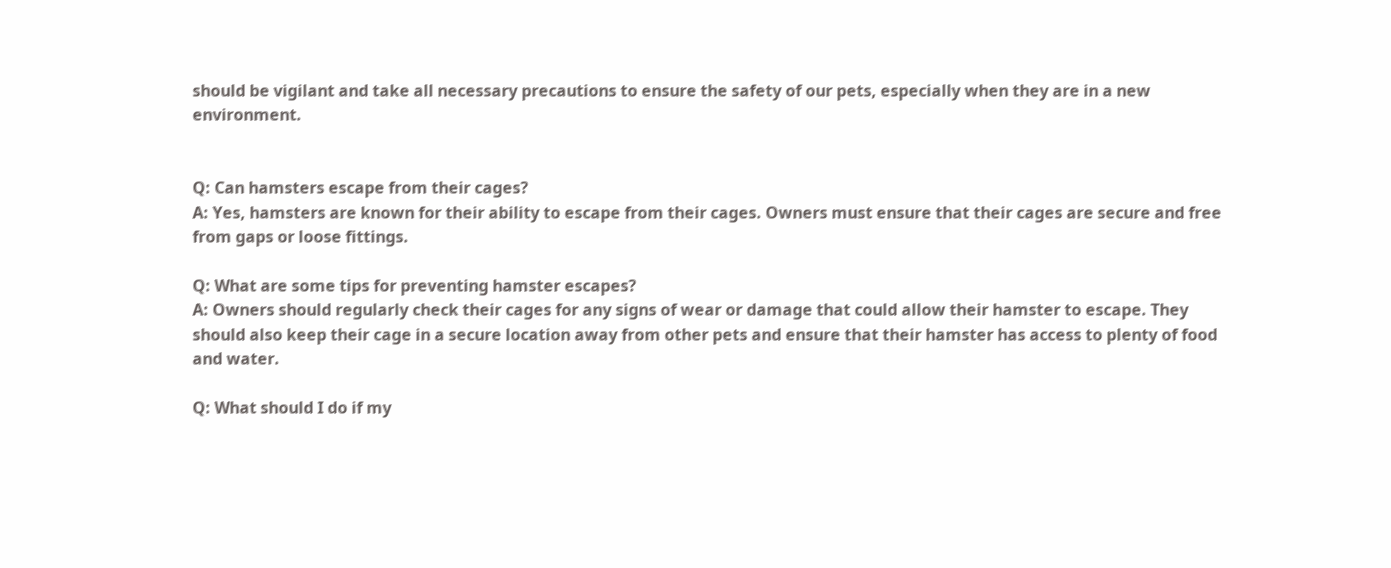should be vigilant and take all necessary precautions to ensure the safety of our pets, especially when they are in a new environment.


Q: Can hamsters escape from their cages?
A: Yes, hamsters are known for their ability to escape from their cages. Owners must ensure that their cages are secure and free from gaps or loose fittings.

Q: What are some tips for preventing hamster escapes?
A: Owners should regularly check their cages for any signs of wear or damage that could allow their hamster to escape. They should also keep their cage in a secure location away from other pets and ensure that their hamster has access to plenty of food and water.

Q: What should I do if my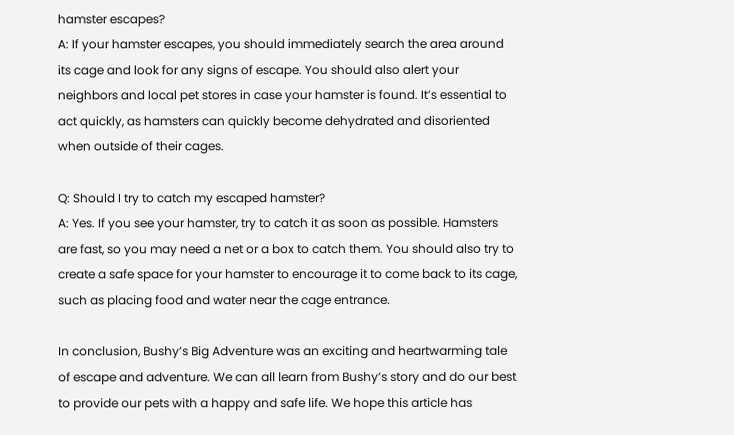hamster escapes?
A: If your hamster escapes, you should immediately search the area around its cage and look for any signs of escape. You should also alert your neighbors and local pet stores in case your hamster is found. It’s essential to act quickly, as hamsters can quickly become dehydrated and disoriented when outside of their cages.

Q: Should I try to catch my escaped hamster?
A: Yes. If you see your hamster, try to catch it as soon as possible. Hamsters are fast, so you may need a net or a box to catch them. You should also try to create a safe space for your hamster to encourage it to come back to its cage, such as placing food and water near the cage entrance.

In conclusion, Bushy’s Big Adventure was an exciting and heartwarming tale of escape and adventure. We can all learn from Bushy’s story and do our best to provide our pets with a happy and safe life. We hope this article has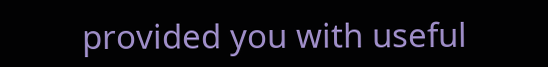provided you with useful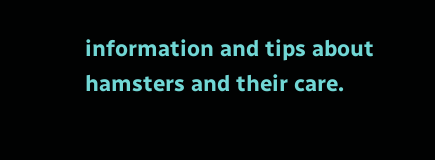information and tips about hamsters and their care.